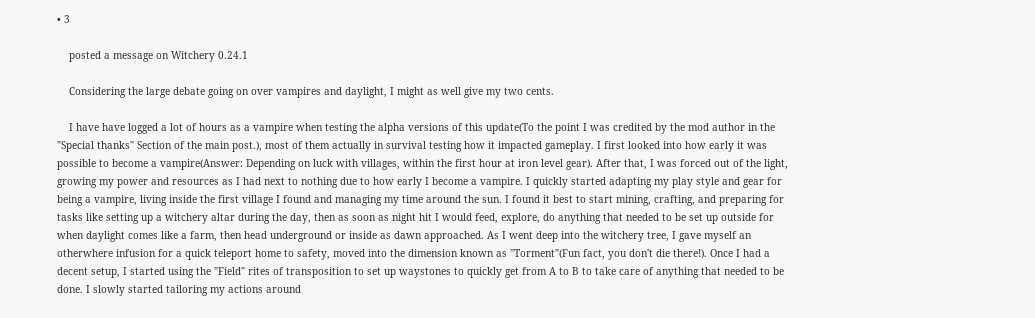• 3

    posted a message on Witchery 0.24.1

    Considering the large debate going on over vampires and daylight, I might as well give my two cents.

    I have have logged a lot of hours as a vampire when testing the alpha versions of this update(To the point I was credited by the mod author in the "Special thanks" Section of the main post.), most of them actually in survival testing how it impacted gameplay. I first looked into how early it was possible to become a vampire(Answer: Depending on luck with villages, within the first hour at iron level gear). After that, I was forced out of the light, growing my power and resources as I had next to nothing due to how early I become a vampire. I quickly started adapting my play style and gear for being a vampire, living inside the first village I found and managing my time around the sun. I found it best to start mining, crafting, and preparing for tasks like setting up a witchery altar during the day, then as soon as night hit I would feed, explore, do anything that needed to be set up outside for when daylight comes like a farm, then head underground or inside as dawn approached. As I went deep into the witchery tree, I gave myself an otherwhere infusion for a quick teleport home to safety, moved into the dimension known as "Torment"(Fun fact, you don't die there!). Once I had a decent setup, I started using the "Field" rites of transposition to set up waystones to quickly get from A to B to take care of anything that needed to be done. I slowly started tailoring my actions around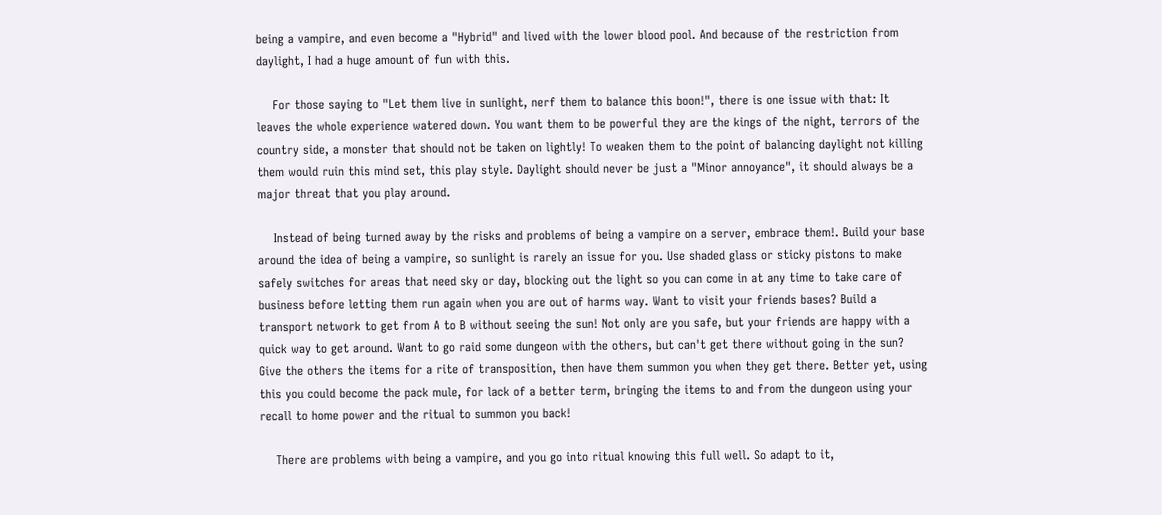being a vampire, and even become a "Hybrid" and lived with the lower blood pool. And because of the restriction from daylight, I had a huge amount of fun with this.

    For those saying to "Let them live in sunlight, nerf them to balance this boon!", there is one issue with that: It leaves the whole experience watered down. You want them to be powerful they are the kings of the night, terrors of the country side, a monster that should not be taken on lightly! To weaken them to the point of balancing daylight not killing them would ruin this mind set, this play style. Daylight should never be just a "Minor annoyance", it should always be a major threat that you play around.

    Instead of being turned away by the risks and problems of being a vampire on a server, embrace them!. Build your base around the idea of being a vampire, so sunlight is rarely an issue for you. Use shaded glass or sticky pistons to make safely switches for areas that need sky or day, blocking out the light so you can come in at any time to take care of business before letting them run again when you are out of harms way. Want to visit your friends bases? Build a transport network to get from A to B without seeing the sun! Not only are you safe, but your friends are happy with a quick way to get around. Want to go raid some dungeon with the others, but can't get there without going in the sun? Give the others the items for a rite of transposition, then have them summon you when they get there. Better yet, using this you could become the pack mule, for lack of a better term, bringing the items to and from the dungeon using your recall to home power and the ritual to summon you back!

    There are problems with being a vampire, and you go into ritual knowing this full well. So adapt to it,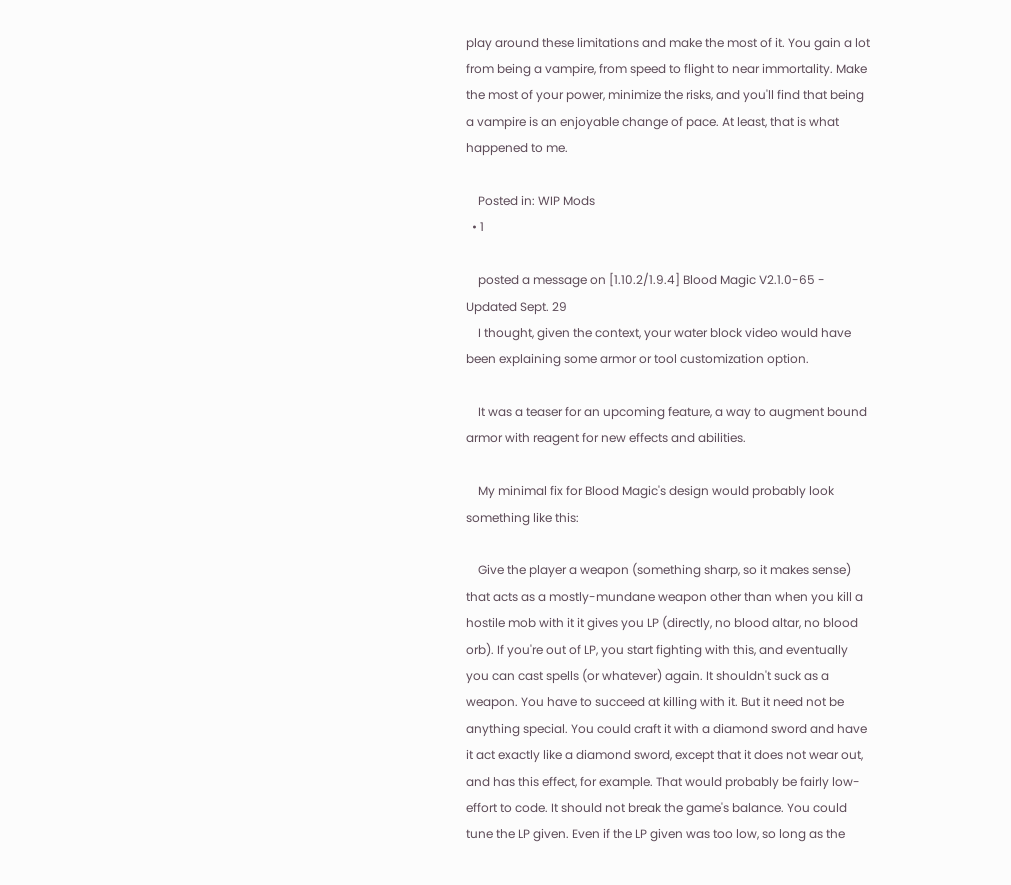play around these limitations and make the most of it. You gain a lot from being a vampire, from speed to flight to near immortality. Make the most of your power, minimize the risks, and you'll find that being a vampire is an enjoyable change of pace. At least, that is what happened to me.

    Posted in: WIP Mods
  • 1

    posted a message on [1.10.2/1.9.4] Blood Magic V2.1.0-65 - Updated Sept. 29
    I thought, given the context, your water block video would have been explaining some armor or tool customization option.

    It was a teaser for an upcoming feature, a way to augment bound armor with reagent for new effects and abilities.

    My minimal fix for Blood Magic's design would probably look something like this:

    Give the player a weapon (something sharp, so it makes sense) that acts as a mostly-mundane weapon other than when you kill a hostile mob with it it gives you LP (directly, no blood altar, no blood orb). If you're out of LP, you start fighting with this, and eventually you can cast spells (or whatever) again. It shouldn't suck as a weapon. You have to succeed at killing with it. But it need not be anything special. You could craft it with a diamond sword and have it act exactly like a diamond sword, except that it does not wear out, and has this effect, for example. That would probably be fairly low-effort to code. It should not break the game's balance. You could tune the LP given. Even if the LP given was too low, so long as the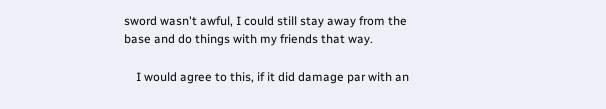sword wasn't awful, I could still stay away from the base and do things with my friends that way.

    I would agree to this, if it did damage par with an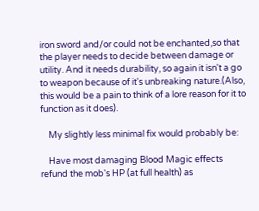iron sword and/or could not be enchanted,so that the player needs to decide between damage or utility. And it needs durability, so again it isn't a go to weapon because of it's unbreaking nature.(Also, this would be a pain to think of a lore reason for it to function as it does).

    My slightly less minimal fix would probably be:

    Have most damaging Blood Magic effects refund the mob's HP (at full health) as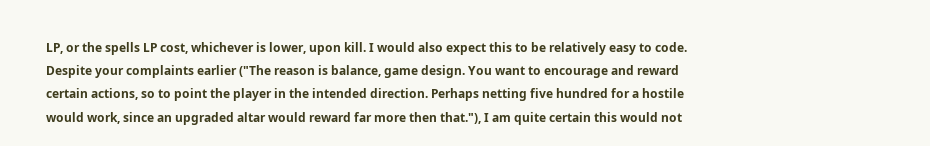LP, or the spells LP cost, whichever is lower, upon kill. I would also expect this to be relatively easy to code. Despite your complaints earlier ("The reason is balance, game design. You want to encourage and reward certain actions, so to point the player in the intended direction. Perhaps netting five hundred for a hostile would work, since an upgraded altar would reward far more then that."), I am quite certain this would not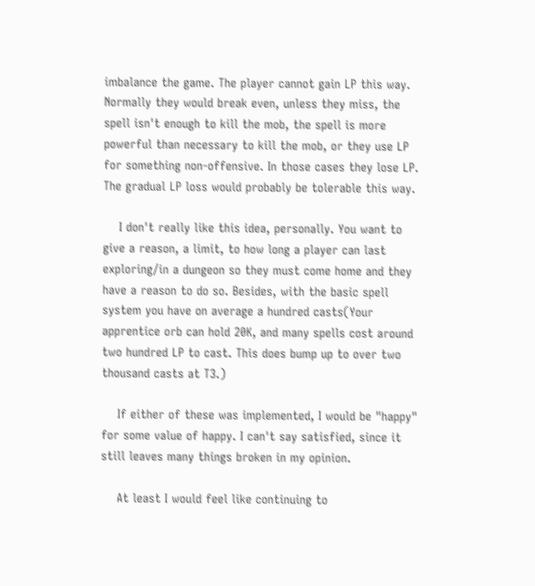imbalance the game. The player cannot gain LP this way. Normally they would break even, unless they miss, the spell isn't enough to kill the mob, the spell is more powerful than necessary to kill the mob, or they use LP for something non-offensive. In those cases they lose LP. The gradual LP loss would probably be tolerable this way.

    I don't really like this idea, personally. You want to give a reason, a limit, to how long a player can last exploring/in a dungeon so they must come home and they have a reason to do so. Besides, with the basic spell system you have on average a hundred casts(Your apprentice orb can hold 20K, and many spells cost around two hundred LP to cast. This does bump up to over two thousand casts at T3.)

    If either of these was implemented, I would be "happy" for some value of happy. I can't say satisfied, since it still leaves many things broken in my opinion.

    At least I would feel like continuing to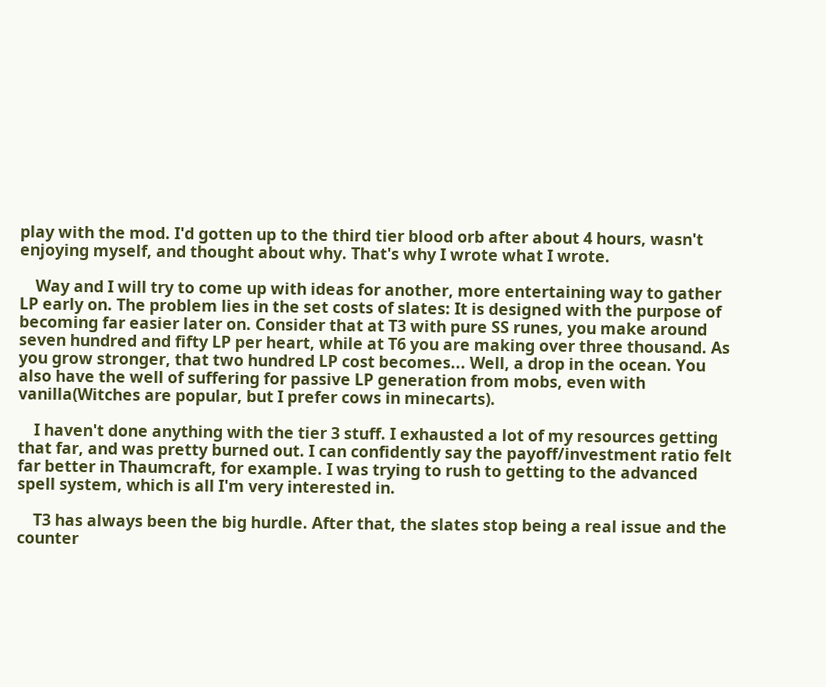play with the mod. I'd gotten up to the third tier blood orb after about 4 hours, wasn't enjoying myself, and thought about why. That's why I wrote what I wrote.

    Way and I will try to come up with ideas for another, more entertaining way to gather LP early on. The problem lies in the set costs of slates: It is designed with the purpose of becoming far easier later on. Consider that at T3 with pure SS runes, you make around seven hundred and fifty LP per heart, while at T6 you are making over three thousand. As you grow stronger, that two hundred LP cost becomes... Well, a drop in the ocean. You also have the well of suffering for passive LP generation from mobs, even with vanilla(Witches are popular, but I prefer cows in minecarts).

    I haven't done anything with the tier 3 stuff. I exhausted a lot of my resources getting that far, and was pretty burned out. I can confidently say the payoff/investment ratio felt far better in Thaumcraft, for example. I was trying to rush to getting to the advanced spell system, which is all I'm very interested in.

    T3 has always been the big hurdle. After that, the slates stop being a real issue and the counter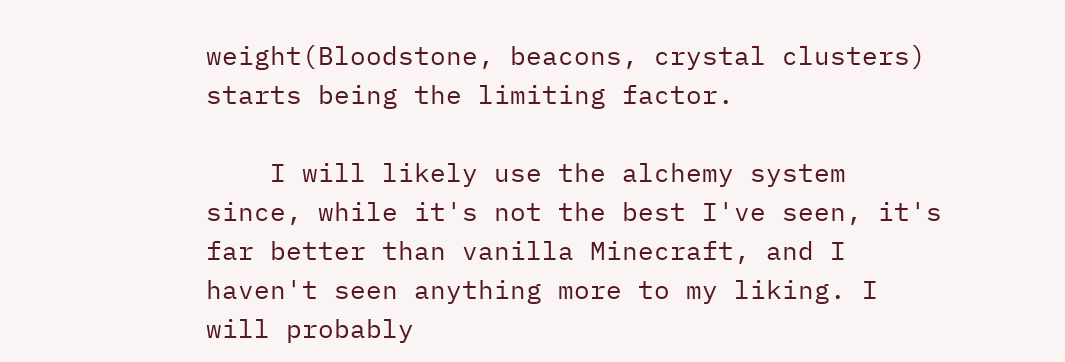weight(Bloodstone, beacons, crystal clusters) starts being the limiting factor.

    I will likely use the alchemy system since, while it's not the best I've seen, it's far better than vanilla Minecraft, and I haven't seen anything more to my liking. I will probably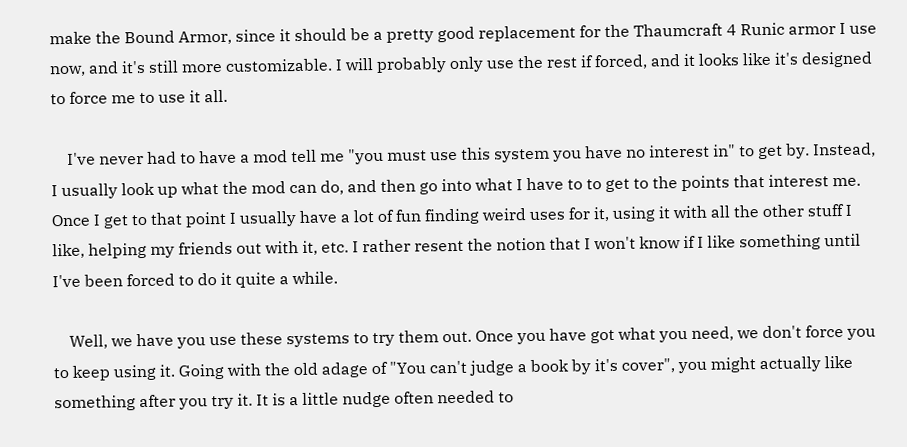make the Bound Armor, since it should be a pretty good replacement for the Thaumcraft 4 Runic armor I use now, and it's still more customizable. I will probably only use the rest if forced, and it looks like it's designed to force me to use it all.

    I've never had to have a mod tell me "you must use this system you have no interest in" to get by. Instead, I usually look up what the mod can do, and then go into what I have to to get to the points that interest me. Once I get to that point I usually have a lot of fun finding weird uses for it, using it with all the other stuff I like, helping my friends out with it, etc. I rather resent the notion that I won't know if I like something until I've been forced to do it quite a while.

    Well, we have you use these systems to try them out. Once you have got what you need, we don't force you to keep using it. Going with the old adage of "You can't judge a book by it's cover", you might actually like something after you try it. It is a little nudge often needed to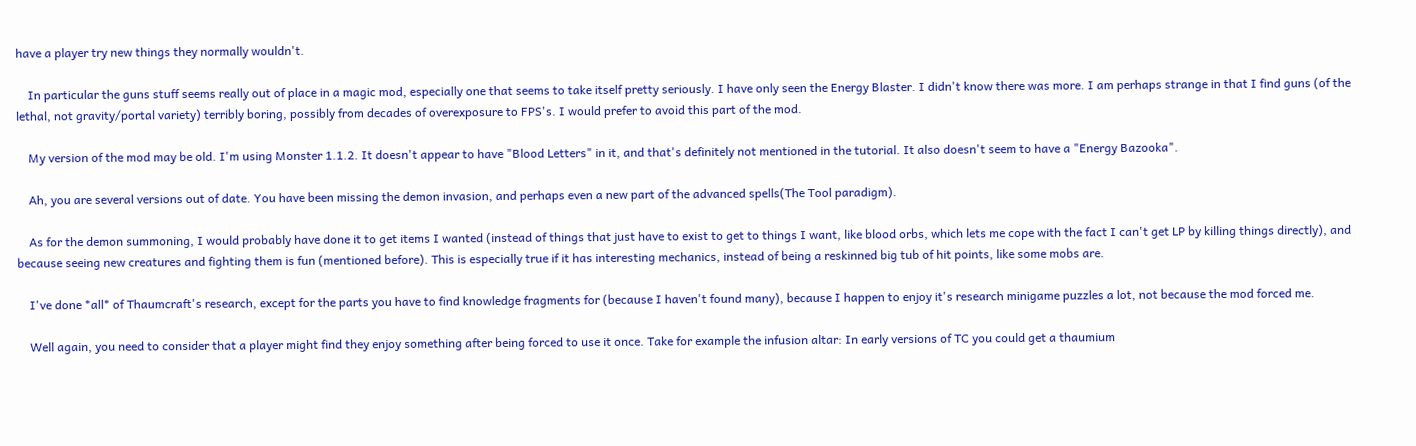have a player try new things they normally wouldn't.

    In particular the guns stuff seems really out of place in a magic mod, especially one that seems to take itself pretty seriously. I have only seen the Energy Blaster. I didn't know there was more. I am perhaps strange in that I find guns (of the lethal, not gravity/portal variety) terribly boring, possibly from decades of overexposure to FPS's. I would prefer to avoid this part of the mod.

    My version of the mod may be old. I'm using Monster 1.1.2. It doesn't appear to have "Blood Letters" in it, and that's definitely not mentioned in the tutorial. It also doesn't seem to have a "Energy Bazooka".

    Ah, you are several versions out of date. You have been missing the demon invasion, and perhaps even a new part of the advanced spells(The Tool paradigm).

    As for the demon summoning, I would probably have done it to get items I wanted (instead of things that just have to exist to get to things I want, like blood orbs, which lets me cope with the fact I can't get LP by killing things directly), and because seeing new creatures and fighting them is fun (mentioned before). This is especially true if it has interesting mechanics, instead of being a reskinned big tub of hit points, like some mobs are.

    I've done *all* of Thaumcraft's research, except for the parts you have to find knowledge fragments for (because I haven't found many), because I happen to enjoy it's research minigame puzzles a lot, not because the mod forced me.

    Well again, you need to consider that a player might find they enjoy something after being forced to use it once. Take for example the infusion altar: In early versions of TC you could get a thaumium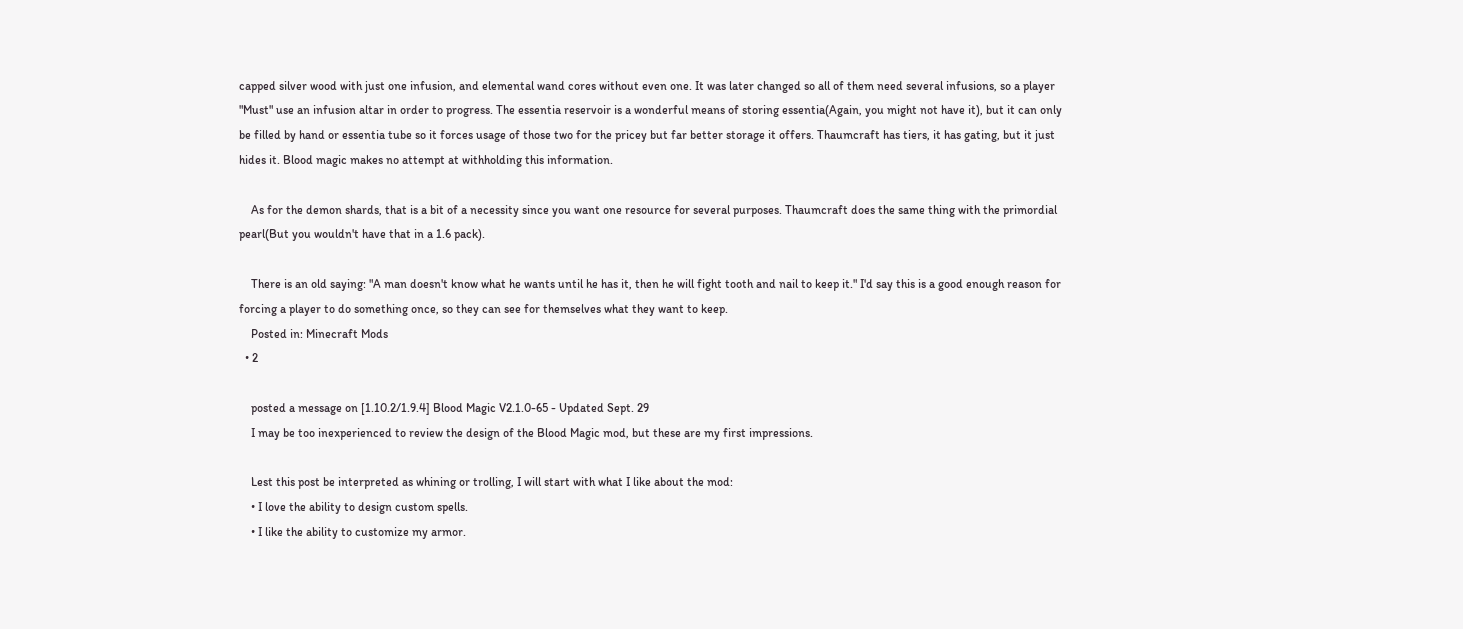capped silver wood with just one infusion, and elemental wand cores without even one. It was later changed so all of them need several infusions, so a player "Must" use an infusion altar in order to progress. The essentia reservoir is a wonderful means of storing essentia(Again, you might not have it), but it can only be filled by hand or essentia tube so it forces usage of those two for the pricey but far better storage it offers. Thaumcraft has tiers, it has gating, but it just hides it. Blood magic makes no attempt at withholding this information.

    As for the demon shards, that is a bit of a necessity since you want one resource for several purposes. Thaumcraft does the same thing with the primordial pearl(But you wouldn't have that in a 1.6 pack).

    There is an old saying: "A man doesn't know what he wants until he has it, then he will fight tooth and nail to keep it." I'd say this is a good enough reason for forcing a player to do something once, so they can see for themselves what they want to keep.
    Posted in: Minecraft Mods
  • 2

    posted a message on [1.10.2/1.9.4] Blood Magic V2.1.0-65 - Updated Sept. 29
    I may be too inexperienced to review the design of the Blood Magic mod, but these are my first impressions.

    Lest this post be interpreted as whining or trolling, I will start with what I like about the mod:
    • I love the ability to design custom spells.
    • I like the ability to customize my armor.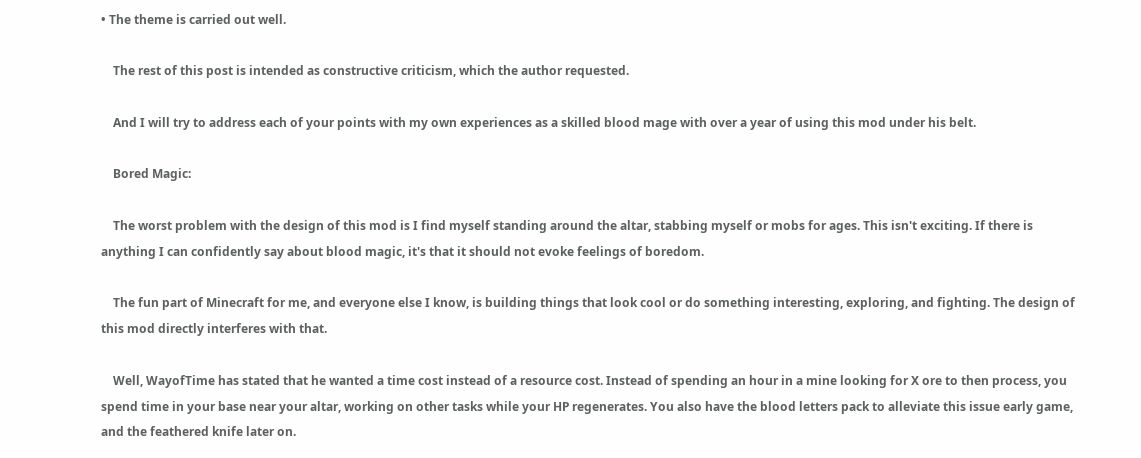• The theme is carried out well.

    The rest of this post is intended as constructive criticism, which the author requested.

    And I will try to address each of your points with my own experiences as a skilled blood mage with over a year of using this mod under his belt.

    Bored Magic:

    The worst problem with the design of this mod is I find myself standing around the altar, stabbing myself or mobs for ages. This isn't exciting. If there is anything I can confidently say about blood magic, it's that it should not evoke feelings of boredom.

    The fun part of Minecraft for me, and everyone else I know, is building things that look cool or do something interesting, exploring, and fighting. The design of this mod directly interferes with that.

    Well, WayofTime has stated that he wanted a time cost instead of a resource cost. Instead of spending an hour in a mine looking for X ore to then process, you spend time in your base near your altar, working on other tasks while your HP regenerates. You also have the blood letters pack to alleviate this issue early game, and the feathered knife later on.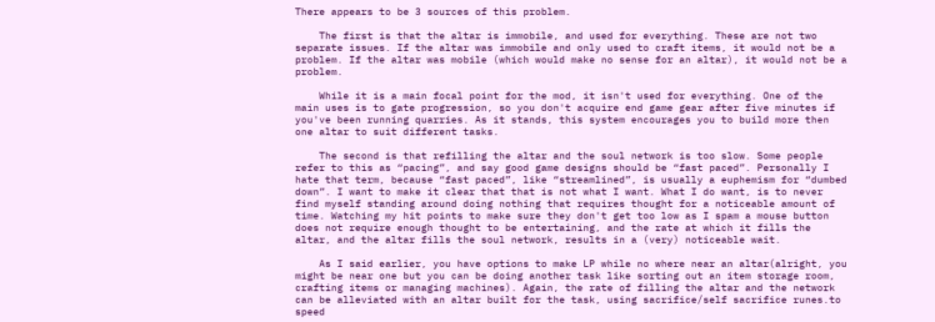There appears to be 3 sources of this problem.

    The first is that the altar is immobile, and used for everything. These are not two separate issues. If the altar was immobile and only used to craft items, it would not be a problem. If the altar was mobile (which would make no sense for an altar), it would not be a problem.

    While it is a main focal point for the mod, it isn't used for everything. One of the main uses is to gate progression, so you don't acquire end game gear after five minutes if you've been running quarries. As it stands, this system encourages you to build more then one altar to suit different tasks.

    The second is that refilling the altar and the soul network is too slow. Some people refer to this as “pacing”, and say good game designs should be “fast paced”. Personally I hate that term, because “fast paced”, like “streamlined”, is usually a euphemism for “dumbed down”. I want to make it clear that that is not what I want. What I do want, is to never find myself standing around doing nothing that requires thought for a noticeable amount of time. Watching my hit points to make sure they don't get too low as I spam a mouse button does not require enough thought to be entertaining, and the rate at which it fills the altar, and the altar fills the soul network, results in a (very) noticeable wait.

    As I said earlier, you have options to make LP while no where near an altar(alright, you might be near one but you can be doing another task like sorting out an item storage room, crafting items or managing machines). Again, the rate of filling the altar and the network can be alleviated with an altar built for the task, using sacrifice/self sacrifice runes.to speed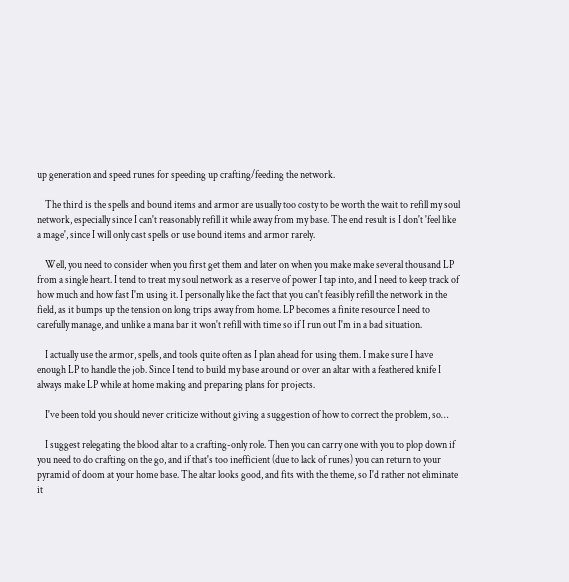up generation and speed runes for speeding up crafting/feeding the network.

    The third is the spells and bound items and armor are usually too costy to be worth the wait to refill my soul network, especially since I can't reasonably refill it while away from my base. The end result is I don't 'feel like a mage', since I will only cast spells or use bound items and armor rarely.

    Well, you need to consider when you first get them and later on when you make make several thousand LP from a single heart. I tend to treat my soul network as a reserve of power I tap into, and I need to keep track of how much and how fast I'm using it. I personally like the fact that you can't feasibly refill the network in the field, as it bumps up the tension on long trips away from home. LP becomes a finite resource I need to carefully manage, and unlike a mana bar it won't refill with time so if I run out I'm in a bad situation.

    I actually use the armor, spells, and tools quite often as I plan ahead for using them. I make sure I have enough LP to handle the job. Since I tend to build my base around or over an altar with a feathered knife I always make LP while at home making and preparing plans for projects.

    I've been told you should never criticize without giving a suggestion of how to correct the problem, so…

    I suggest relegating the blood altar to a crafting-only role. Then you can carry one with you to plop down if you need to do crafting on the go, and if that's too inefficient (due to lack of runes) you can return to your pyramid of doom at your home base. The altar looks good, and fits with the theme, so I'd rather not eliminate it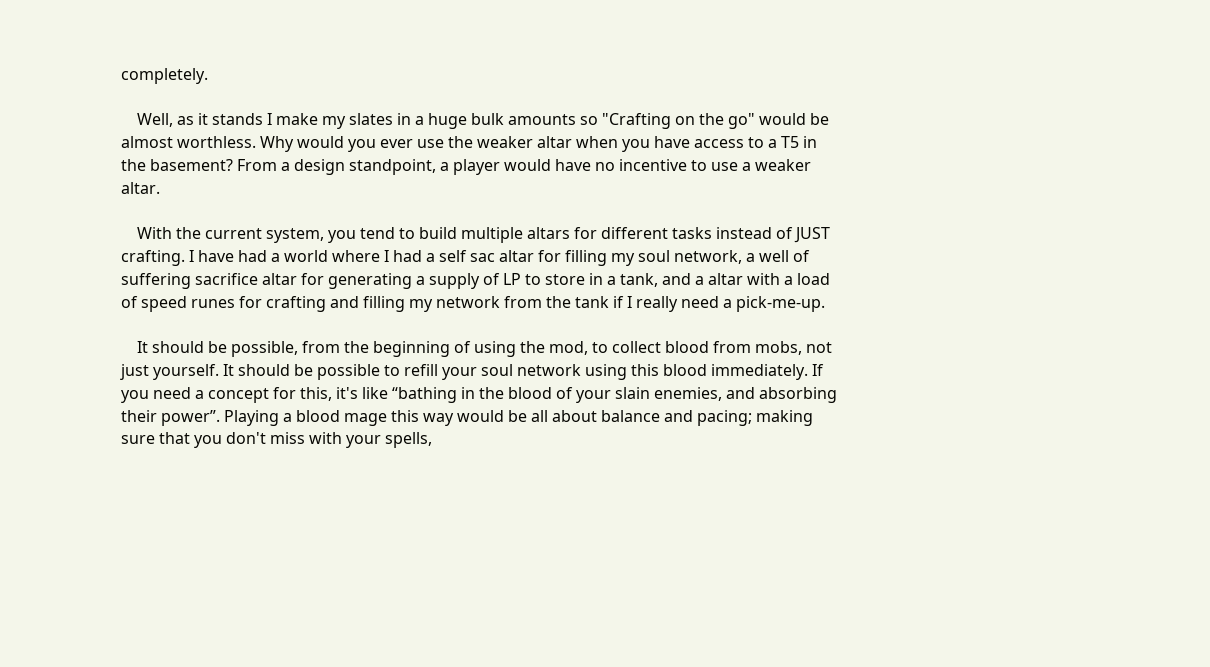completely.

    Well, as it stands I make my slates in a huge bulk amounts so "Crafting on the go" would be almost worthless. Why would you ever use the weaker altar when you have access to a T5 in the basement? From a design standpoint, a player would have no incentive to use a weaker altar.

    With the current system, you tend to build multiple altars for different tasks instead of JUST crafting. I have had a world where I had a self sac altar for filling my soul network, a well of suffering sacrifice altar for generating a supply of LP to store in a tank, and a altar with a load of speed runes for crafting and filling my network from the tank if I really need a pick-me-up.

    It should be possible, from the beginning of using the mod, to collect blood from mobs, not just yourself. It should be possible to refill your soul network using this blood immediately. If you need a concept for this, it's like “bathing in the blood of your slain enemies, and absorbing their power”. Playing a blood mage this way would be all about balance and pacing; making sure that you don't miss with your spells,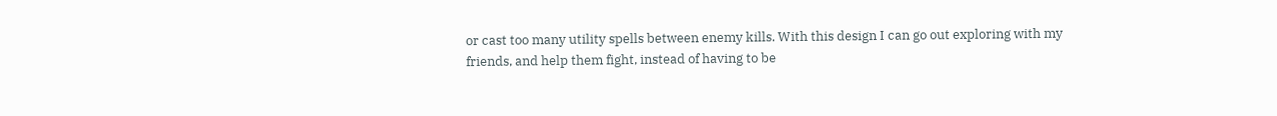or cast too many utility spells between enemy kills. With this design I can go out exploring with my friends, and help them fight, instead of having to be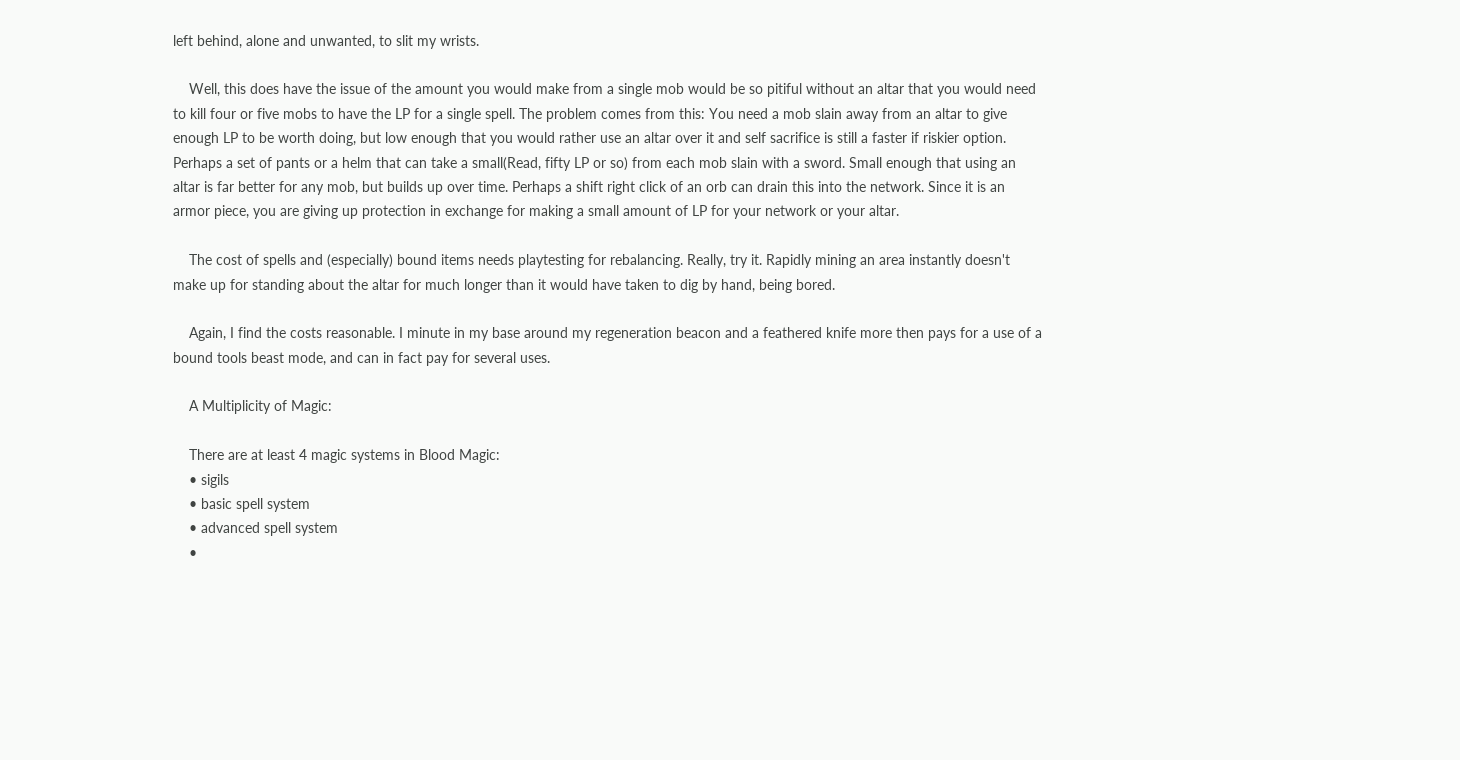left behind, alone and unwanted, to slit my wrists.

    Well, this does have the issue of the amount you would make from a single mob would be so pitiful without an altar that you would need to kill four or five mobs to have the LP for a single spell. The problem comes from this: You need a mob slain away from an altar to give enough LP to be worth doing, but low enough that you would rather use an altar over it and self sacrifice is still a faster if riskier option. Perhaps a set of pants or a helm that can take a small(Read, fifty LP or so) from each mob slain with a sword. Small enough that using an altar is far better for any mob, but builds up over time. Perhaps a shift right click of an orb can drain this into the network. Since it is an armor piece, you are giving up protection in exchange for making a small amount of LP for your network or your altar.

    The cost of spells and (especially) bound items needs playtesting for rebalancing. Really, try it. Rapidly mining an area instantly doesn't make up for standing about the altar for much longer than it would have taken to dig by hand, being bored.

    Again, I find the costs reasonable. I minute in my base around my regeneration beacon and a feathered knife more then pays for a use of a bound tools beast mode, and can in fact pay for several uses.

    A Multiplicity of Magic:

    There are at least 4 magic systems in Blood Magic:
    • sigils
    • basic spell system
    • advanced spell system
    •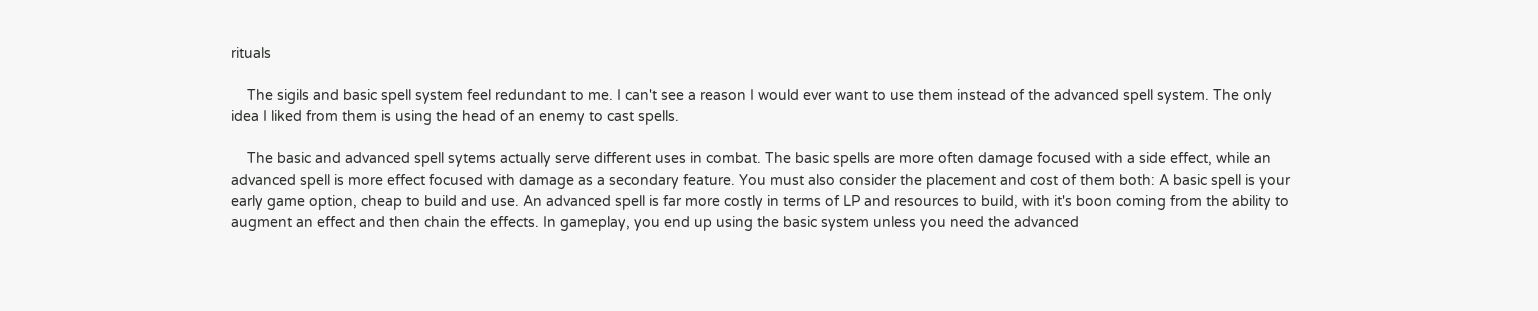rituals

    The sigils and basic spell system feel redundant to me. I can't see a reason I would ever want to use them instead of the advanced spell system. The only idea I liked from them is using the head of an enemy to cast spells.

    The basic and advanced spell sytems actually serve different uses in combat. The basic spells are more often damage focused with a side effect, while an advanced spell is more effect focused with damage as a secondary feature. You must also consider the placement and cost of them both: A basic spell is your early game option, cheap to build and use. An advanced spell is far more costly in terms of LP and resources to build, with it's boon coming from the ability to augment an effect and then chain the effects. In gameplay, you end up using the basic system unless you need the advanced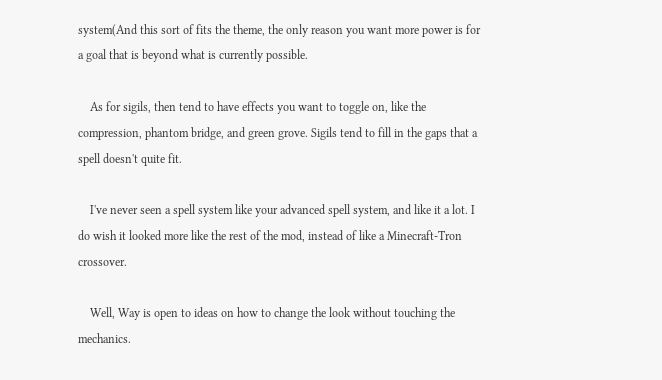system(And this sort of fits the theme, the only reason you want more power is for a goal that is beyond what is currently possible.

    As for sigils, then tend to have effects you want to toggle on, like the compression, phantom bridge, and green grove. Sigils tend to fill in the gaps that a spell doesn't quite fit.

    I've never seen a spell system like your advanced spell system, and like it a lot. I do wish it looked more like the rest of the mod, instead of like a Minecraft-Tron crossover.

    Well, Way is open to ideas on how to change the look without touching the mechanics.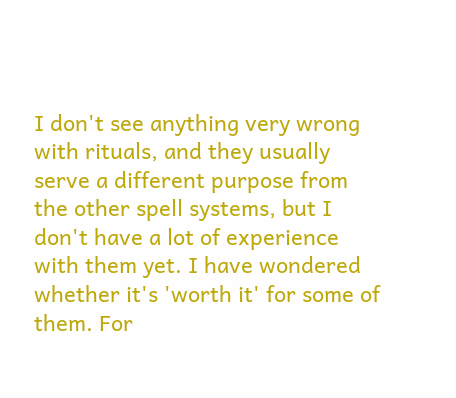I don't see anything very wrong with rituals, and they usually serve a different purpose from the other spell systems, but I don't have a lot of experience with them yet. I have wondered whether it's 'worth it' for some of them. For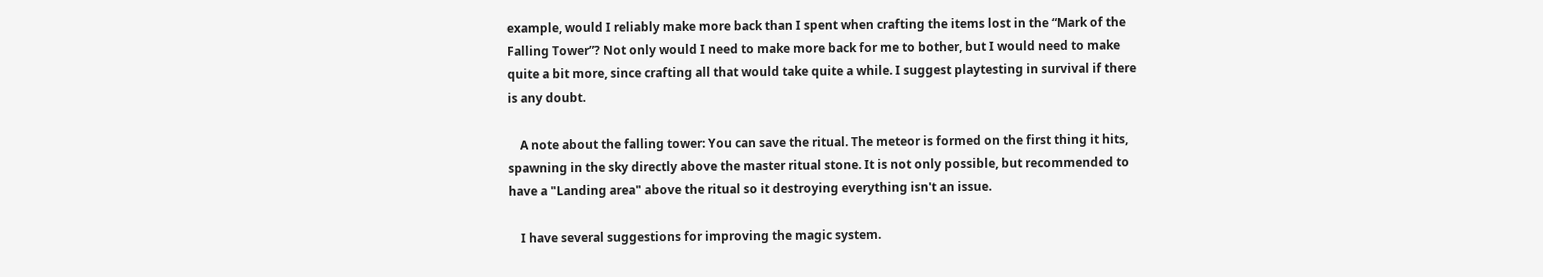example, would I reliably make more back than I spent when crafting the items lost in the “Mark of the Falling Tower”? Not only would I need to make more back for me to bother, but I would need to make quite a bit more, since crafting all that would take quite a while. I suggest playtesting in survival if there is any doubt.

    A note about the falling tower: You can save the ritual. The meteor is formed on the first thing it hits, spawning in the sky directly above the master ritual stone. It is not only possible, but recommended to have a "Landing area" above the ritual so it destroying everything isn't an issue.

    I have several suggestions for improving the magic system.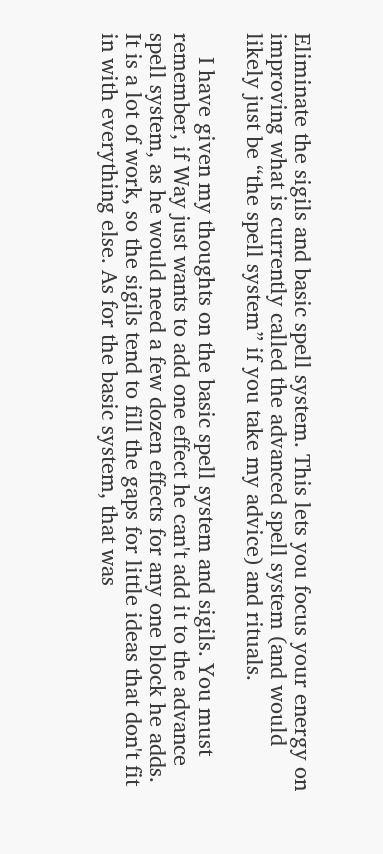Eliminate the sigils and basic spell system. This lets you focus your energy on improving what is currently called the advanced spell system (and would likely just be “the spell system” if you take my advice) and rituals.

    I have given my thoughts on the basic spell system and sigils. You must remember, if Way just wants to add one effect he can't add it to the advance spell system, as he would need a few dozen effects for any one block he adds. It is a lot of work, so the sigils tend to fill the gaps for little ideas that don't fit in with everything else. As for the basic system, that was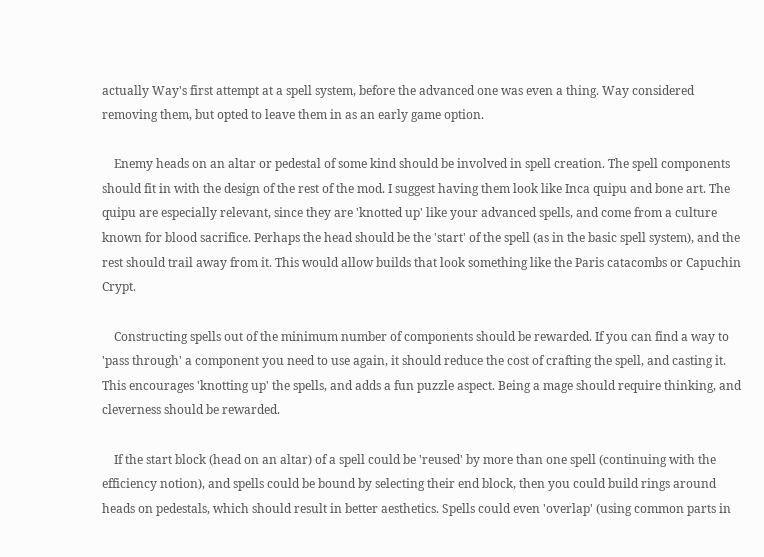actually Way's first attempt at a spell system, before the advanced one was even a thing. Way considered removing them, but opted to leave them in as an early game option.

    Enemy heads on an altar or pedestal of some kind should be involved in spell creation. The spell components should fit in with the design of the rest of the mod. I suggest having them look like Inca quipu and bone art. The quipu are especially relevant, since they are 'knotted up' like your advanced spells, and come from a culture known for blood sacrifice. Perhaps the head should be the 'start' of the spell (as in the basic spell system), and the rest should trail away from it. This would allow builds that look something like the Paris catacombs or Capuchin Crypt.

    Constructing spells out of the minimum number of components should be rewarded. If you can find a way to 'pass through' a component you need to use again, it should reduce the cost of crafting the spell, and casting it. This encourages 'knotting up' the spells, and adds a fun puzzle aspect. Being a mage should require thinking, and cleverness should be rewarded.

    If the start block (head on an altar) of a spell could be 'reused' by more than one spell (continuing with the efficiency notion), and spells could be bound by selecting their end block, then you could build rings around heads on pedestals, which should result in better aesthetics. Spells could even 'overlap' (using common parts in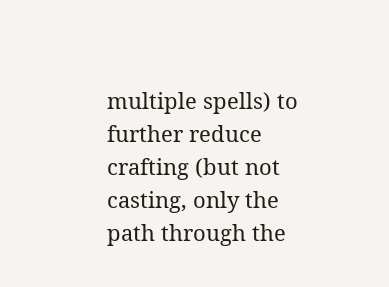multiple spells) to further reduce crafting (but not casting, only the path through the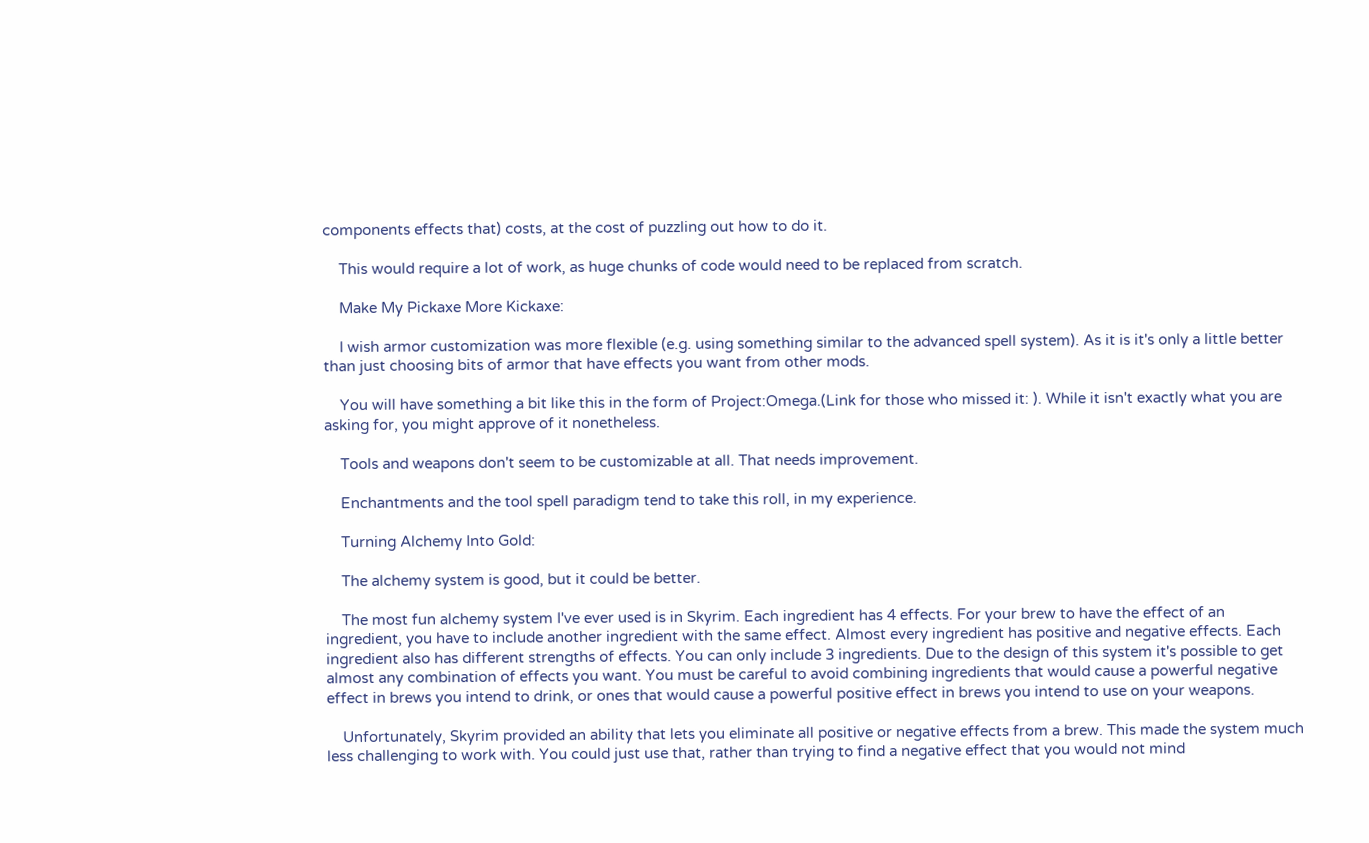components effects that) costs, at the cost of puzzling out how to do it.

    This would require a lot of work, as huge chunks of code would need to be replaced from scratch.

    Make My Pickaxe More Kickaxe:

    I wish armor customization was more flexible (e.g. using something similar to the advanced spell system). As it is it's only a little better than just choosing bits of armor that have effects you want from other mods.

    You will have something a bit like this in the form of Project:Omega.(Link for those who missed it: ). While it isn't exactly what you are asking for, you might approve of it nonetheless.

    Tools and weapons don't seem to be customizable at all. That needs improvement.

    Enchantments and the tool spell paradigm tend to take this roll, in my experience.

    Turning Alchemy Into Gold:

    The alchemy system is good, but it could be better.

    The most fun alchemy system I've ever used is in Skyrim. Each ingredient has 4 effects. For your brew to have the effect of an ingredient, you have to include another ingredient with the same effect. Almost every ingredient has positive and negative effects. Each ingredient also has different strengths of effects. You can only include 3 ingredients. Due to the design of this system it's possible to get almost any combination of effects you want. You must be careful to avoid combining ingredients that would cause a powerful negative effect in brews you intend to drink, or ones that would cause a powerful positive effect in brews you intend to use on your weapons.

    Unfortunately, Skyrim provided an ability that lets you eliminate all positive or negative effects from a brew. This made the system much less challenging to work with. You could just use that, rather than trying to find a negative effect that you would not mind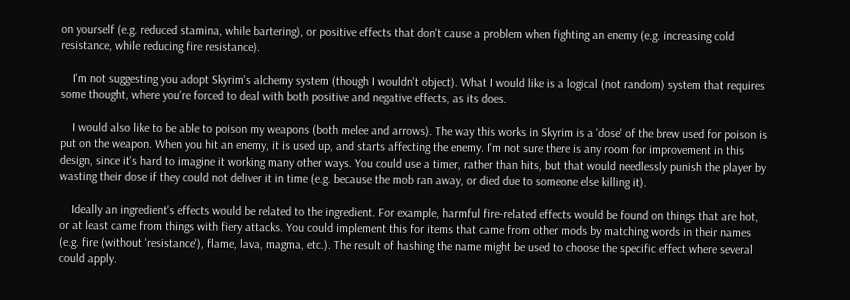on yourself (e.g. reduced stamina, while bartering), or positive effects that don't cause a problem when fighting an enemy (e.g. increasing cold resistance, while reducing fire resistance).

    I'm not suggesting you adopt Skyrim's alchemy system (though I wouldn't object). What I would like is a logical (not random) system that requires some thought, where you're forced to deal with both positive and negative effects, as its does.

    I would also like to be able to poison my weapons (both melee and arrows). The way this works in Skyrim is a 'dose' of the brew used for poison is put on the weapon. When you hit an enemy, it is used up, and starts affecting the enemy. I'm not sure there is any room for improvement in this design, since it's hard to imagine it working many other ways. You could use a timer, rather than hits, but that would needlessly punish the player by wasting their dose if they could not deliver it in time (e.g. because the mob ran away, or died due to someone else killing it).

    Ideally an ingredient's effects would be related to the ingredient. For example, harmful fire-related effects would be found on things that are hot, or at least came from things with fiery attacks. You could implement this for items that came from other mods by matching words in their names (e.g. fire (without 'resistance'), flame, lava, magma, etc.). The result of hashing the name might be used to choose the specific effect where several could apply.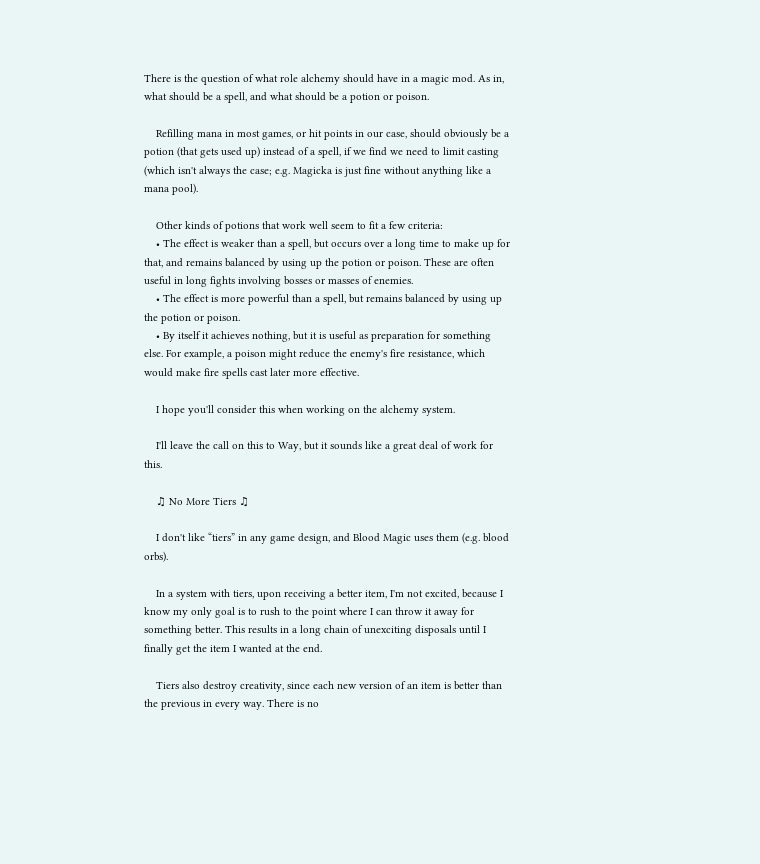There is the question of what role alchemy should have in a magic mod. As in, what should be a spell, and what should be a potion or poison.

    Refilling mana in most games, or hit points in our case, should obviously be a potion (that gets used up) instead of a spell, if we find we need to limit casting (which isn't always the case; e.g. Magicka is just fine without anything like a mana pool).

    Other kinds of potions that work well seem to fit a few criteria:
    • The effect is weaker than a spell, but occurs over a long time to make up for that, and remains balanced by using up the potion or poison. These are often useful in long fights involving bosses or masses of enemies.
    • The effect is more powerful than a spell, but remains balanced by using up the potion or poison.
    • By itself it achieves nothing, but it is useful as preparation for something else. For example, a poison might reduce the enemy's fire resistance, which would make fire spells cast later more effective.

    I hope you'll consider this when working on the alchemy system.

    I'll leave the call on this to Way, but it sounds like a great deal of work for this.

    ♫ No More Tiers ♫

    I don't like “tiers” in any game design, and Blood Magic uses them (e.g. blood orbs).

    In a system with tiers, upon receiving a better item, I'm not excited, because I know my only goal is to rush to the point where I can throw it away for something better. This results in a long chain of unexciting disposals until I finally get the item I wanted at the end.

    Tiers also destroy creativity, since each new version of an item is better than the previous in every way. There is no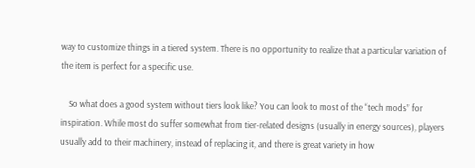way to customize things in a tiered system. There is no opportunity to realize that a particular variation of the item is perfect for a specific use.

    So what does a good system without tiers look like? You can look to most of the “tech mods” for inspiration. While most do suffer somewhat from tier-related designs (usually in energy sources), players usually add to their machinery, instead of replacing it, and there is great variety in how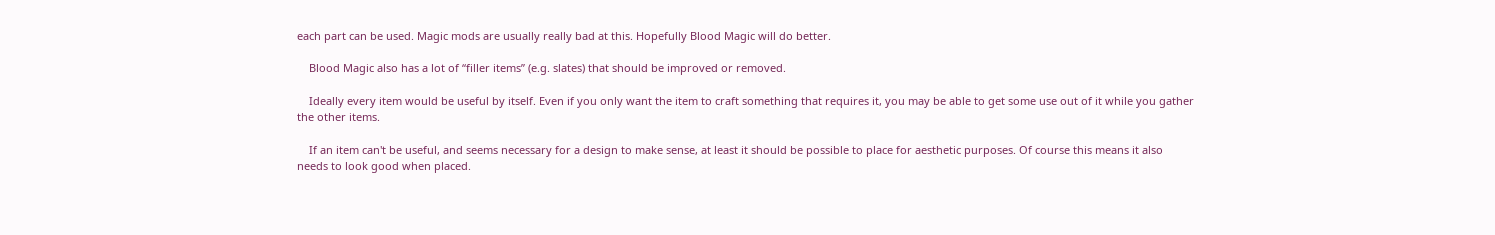each part can be used. Magic mods are usually really bad at this. Hopefully Blood Magic will do better.

    Blood Magic also has a lot of “filler items” (e.g. slates) that should be improved or removed.

    Ideally every item would be useful by itself. Even if you only want the item to craft something that requires it, you may be able to get some use out of it while you gather the other items.

    If an item can't be useful, and seems necessary for a design to make sense, at least it should be possible to place for aesthetic purposes. Of course this means it also needs to look good when placed.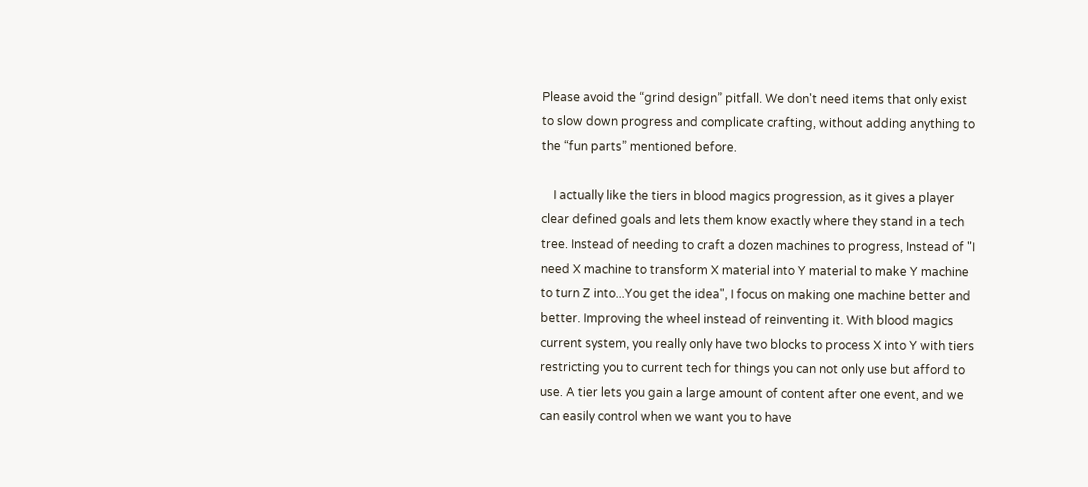Please avoid the “grind design” pitfall. We don't need items that only exist to slow down progress and complicate crafting, without adding anything to the “fun parts” mentioned before.

    I actually like the tiers in blood magics progression, as it gives a player clear defined goals and lets them know exactly where they stand in a tech tree. Instead of needing to craft a dozen machines to progress, Instead of "I need X machine to transform X material into Y material to make Y machine to turn Z into...You get the idea", I focus on making one machine better and better. Improving the wheel instead of reinventing it. With blood magics current system, you really only have two blocks to process X into Y with tiers restricting you to current tech for things you can not only use but afford to use. A tier lets you gain a large amount of content after one event, and we can easily control when we want you to have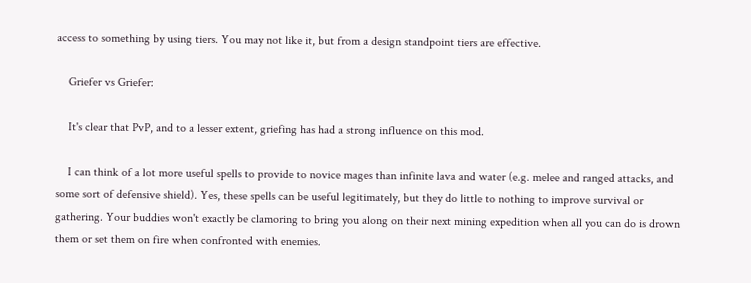access to something by using tiers. You may not like it, but from a design standpoint tiers are effective.

    Griefer vs Griefer:

    It's clear that PvP, and to a lesser extent, griefing has had a strong influence on this mod.

    I can think of a lot more useful spells to provide to novice mages than infinite lava and water (e.g. melee and ranged attacks, and some sort of defensive shield). Yes, these spells can be useful legitimately, but they do little to nothing to improve survival or gathering. Your buddies won't exactly be clamoring to bring you along on their next mining expedition when all you can do is drown them or set them on fire when confronted with enemies.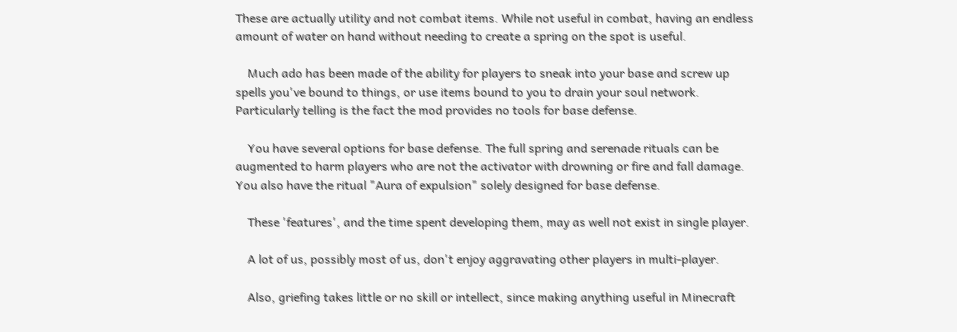These are actually utility and not combat items. While not useful in combat, having an endless amount of water on hand without needing to create a spring on the spot is useful.

    Much ado has been made of the ability for players to sneak into your base and screw up spells you've bound to things, or use items bound to you to drain your soul network. Particularly telling is the fact the mod provides no tools for base defense.

    You have several options for base defense. The full spring and serenade rituals can be augmented to harm players who are not the activator with drowning or fire and fall damage. You also have the ritual "Aura of expulsion" solely designed for base defense.

    These 'features', and the time spent developing them, may as well not exist in single player.

    A lot of us, possibly most of us, don't enjoy aggravating other players in multi-player.

    Also, griefing takes little or no skill or intellect, since making anything useful in Minecraft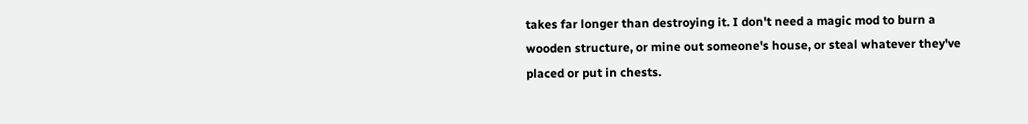takes far longer than destroying it. I don't need a magic mod to burn a wooden structure, or mine out someone's house, or steal whatever they've placed or put in chests.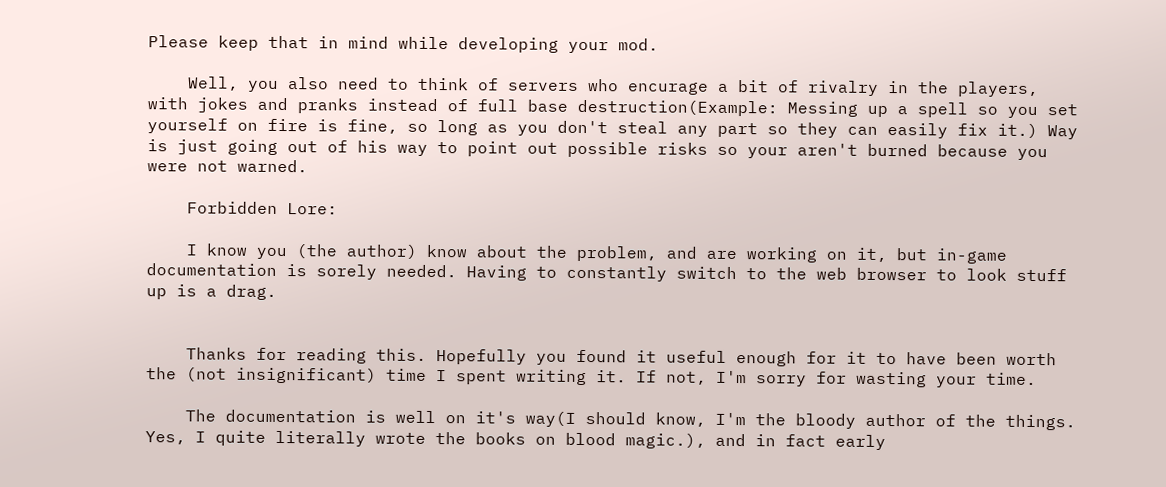Please keep that in mind while developing your mod.

    Well, you also need to think of servers who encurage a bit of rivalry in the players, with jokes and pranks instead of full base destruction(Example: Messing up a spell so you set yourself on fire is fine, so long as you don't steal any part so they can easily fix it.) Way is just going out of his way to point out possible risks so your aren't burned because you were not warned.

    Forbidden Lore:

    I know you (the author) know about the problem, and are working on it, but in-game documentation is sorely needed. Having to constantly switch to the web browser to look stuff up is a drag.


    Thanks for reading this. Hopefully you found it useful enough for it to have been worth the (not insignificant) time I spent writing it. If not, I'm sorry for wasting your time.

    The documentation is well on it's way(I should know, I'm the bloody author of the things. Yes, I quite literally wrote the books on blood magic.), and in fact early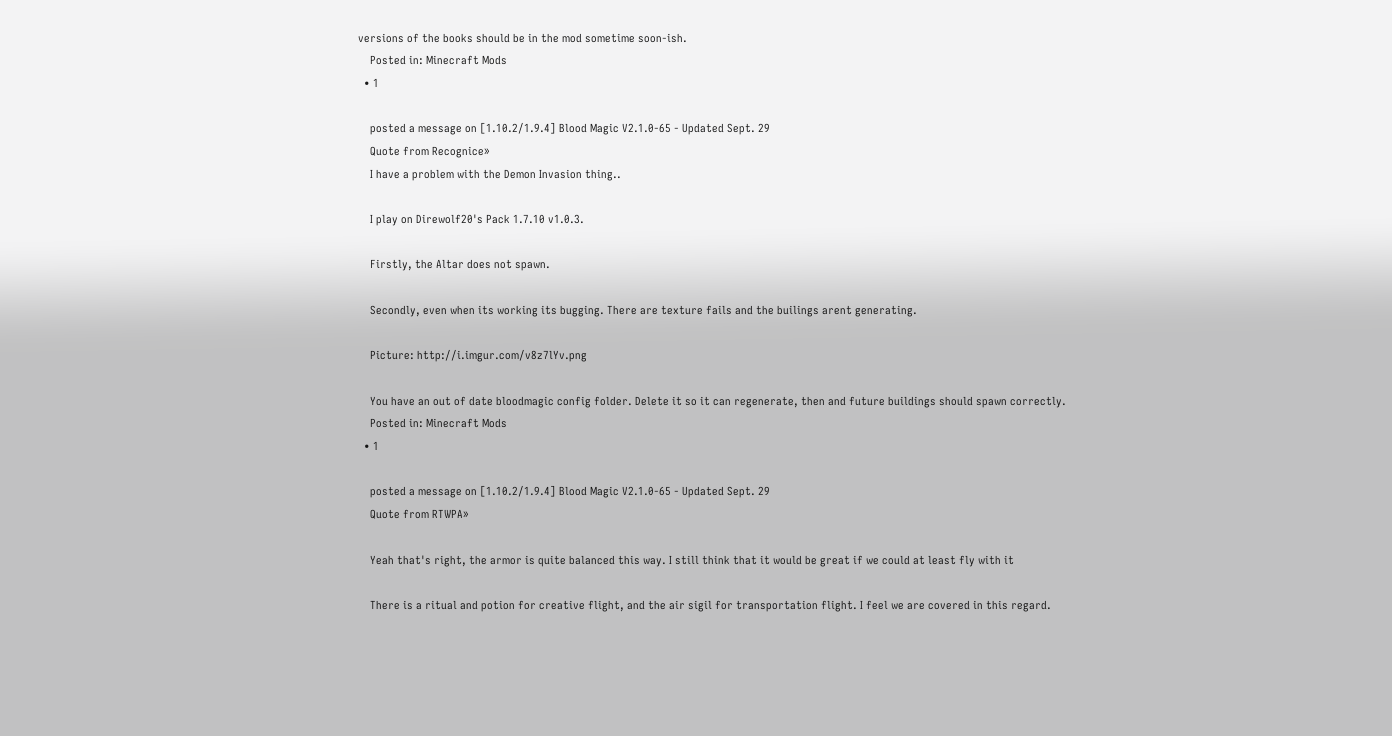versions of the books should be in the mod sometime soon-ish.
    Posted in: Minecraft Mods
  • 1

    posted a message on [1.10.2/1.9.4] Blood Magic V2.1.0-65 - Updated Sept. 29
    Quote from Recognice»
    I have a problem with the Demon Invasion thing..

    I play on Direwolf20's Pack 1.7.10 v1.0.3.

    Firstly, the Altar does not spawn.

    Secondly, even when its working its bugging. There are texture fails and the builings arent generating.

    Picture: http://i.imgur.com/v8z7lYv.png

    You have an out of date bloodmagic config folder. Delete it so it can regenerate, then and future buildings should spawn correctly.
    Posted in: Minecraft Mods
  • 1

    posted a message on [1.10.2/1.9.4] Blood Magic V2.1.0-65 - Updated Sept. 29
    Quote from RTWPA»

    Yeah that's right, the armor is quite balanced this way. I still think that it would be great if we could at least fly with it

    There is a ritual and potion for creative flight, and the air sigil for transportation flight. I feel we are covered in this regard.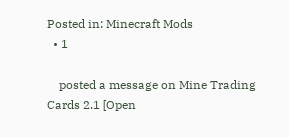Posted in: Minecraft Mods
  • 1

    posted a message on Mine Trading Cards 2.1 [Open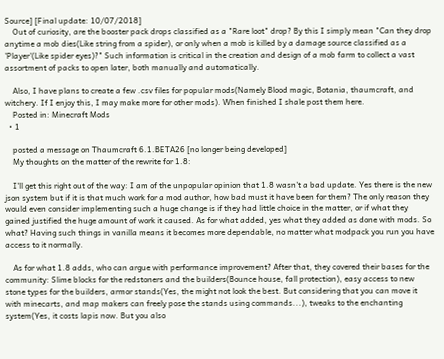Source] [Final update: 10/07/2018]
    Out of curiosity, are the booster pack drops classified as a "Rare loot" drop? By this I simply mean "Can they drop anytime a mob dies(Like string from a spider), or only when a mob is killed by a damage source classified as a 'Player'(Like spider eyes)?" Such information is critical in the creation and design of a mob farm to collect a vast assortment of packs to open later, both manually and automatically.

    Also, I have plans to create a few .csv files for popular mods(Namely Blood magic, Botania, thaumcraft, and witchery. If I enjoy this, I may make more for other mods). When finished I shale post them here.
    Posted in: Minecraft Mods
  • 1

    posted a message on Thaumcraft 6.1.BETA26 [no longer being developed]
    My thoughts on the matter of the rewrite for 1.8:

    I'll get this right out of the way: I am of the unpopular opinion that 1.8 wasn't a bad update. Yes there is the new json system but if it is that much work for a mod author, how bad must it have been for them? The only reason they would even consider implementing such a huge change is if they had little choice in the matter, or if what they gained justified the huge amount of work it caused. As for what added, yes what they added as done with mods. So what? Having such things in vanilla means it becomes more dependable, no matter what modpack you run you have access to it normally.

    As for what 1.8 adds, who can argue with performance improvement? After that, they covered their bases for the community: Slime blocks for the redstoners and the builders(Bounce house, fall protection), easy access to new stone types for the builders, armor stands(Yes, the might not look the best. But considering that you can move it with minecarts, and map makers can freely pose the stands using commands...), tweaks to the enchanting system(Yes, it costs lapis now. But you also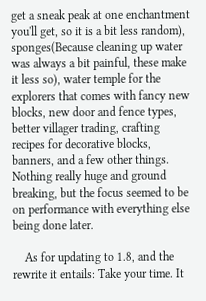get a sneak peak at one enchantment you'll get, so it is a bit less random), sponges(Because cleaning up water was always a bit painful, these make it less so), water temple for the explorers that comes with fancy new blocks, new door and fence types, better villager trading, crafting recipes for decorative blocks, banners, and a few other things. Nothing really huge and ground breaking, but the focus seemed to be on performance with everything else being done later.

    As for updating to 1.8, and the rewrite it entails: Take your time. It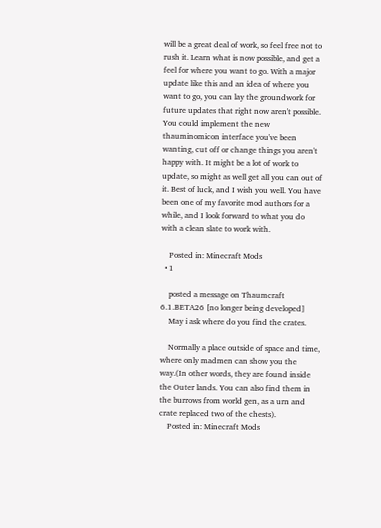will be a great deal of work, so feel free not to rush it. Learn what is now possible, and get a feel for where you want to go. With a major update like this and an idea of where you want to go, you can lay the groundwork for future updates that right now aren't possible. You could implement the new thauminomicon interface you've been wanting, cut off or change things you aren't happy with. It might be a lot of work to update, so might as well get all you can out of it. Best of luck, and I wish you well. You have been one of my favorite mod authors for a while, and I look forward to what you do with a clean slate to work with.

    Posted in: Minecraft Mods
  • 1

    posted a message on Thaumcraft 6.1.BETA26 [no longer being developed]
    May i ask where do you find the crates.

    Normally a place outside of space and time, where only madmen can show you the way.(In other words, they are found inside the Outer lands. You can also find them in the burrows from world gen, as a urn and crate replaced two of the chests).
    Posted in: Minecraft Mods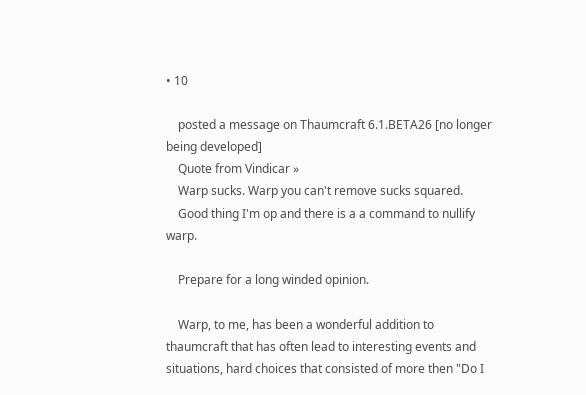• 10

    posted a message on Thaumcraft 6.1.BETA26 [no longer being developed]
    Quote from Vindicar »
    Warp sucks. Warp you can't remove sucks squared.
    Good thing I'm op and there is a a command to nullify warp.

    Prepare for a long winded opinion.

    Warp, to me, has been a wonderful addition to thaumcraft that has often lead to interesting events and situations, hard choices that consisted of more then "Do I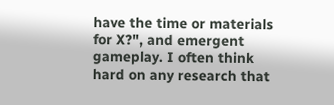have the time or materials for X?", and emergent gameplay. I often think hard on any research that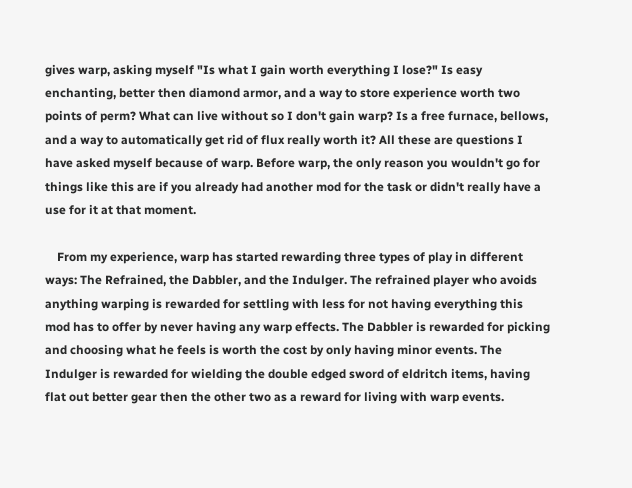gives warp, asking myself "Is what I gain worth everything I lose?" Is easy enchanting, better then diamond armor, and a way to store experience worth two points of perm? What can live without so I don't gain warp? Is a free furnace, bellows, and a way to automatically get rid of flux really worth it? All these are questions I have asked myself because of warp. Before warp, the only reason you wouldn't go for things like this are if you already had another mod for the task or didn't really have a use for it at that moment.

    From my experience, warp has started rewarding three types of play in different ways: The Refrained, the Dabbler, and the Indulger. The refrained player who avoids anything warping is rewarded for settling with less for not having everything this mod has to offer by never having any warp effects. The Dabbler is rewarded for picking and choosing what he feels is worth the cost by only having minor events. The Indulger is rewarded for wielding the double edged sword of eldritch items, having flat out better gear then the other two as a reward for living with warp events.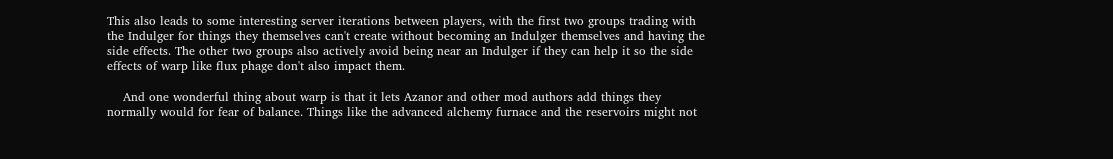This also leads to some interesting server iterations between players, with the first two groups trading with the Indulger for things they themselves can't create without becoming an Indulger themselves and having the side effects. The other two groups also actively avoid being near an Indulger if they can help it so the side effects of warp like flux phage don't also impact them.

    And one wonderful thing about warp is that it lets Azanor and other mod authors add things they normally would for fear of balance. Things like the advanced alchemy furnace and the reservoirs might not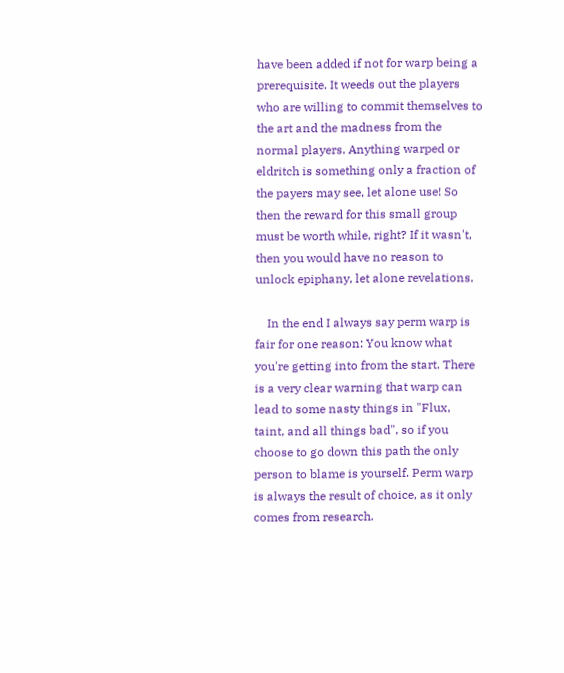have been added if not for warp being a prerequisite. It weeds out the players who are willing to commit themselves to the art and the madness from the normal players. Anything warped or eldritch is something only a fraction of the payers may see, let alone use! So then the reward for this small group must be worth while, right? If it wasn't, then you would have no reason to unlock epiphany, let alone revelations.

    In the end I always say perm warp is fair for one reason: You know what you're getting into from the start. There is a very clear warning that warp can lead to some nasty things in "Flux, taint, and all things bad", so if you choose to go down this path the only person to blame is yourself. Perm warp is always the result of choice, as it only comes from research.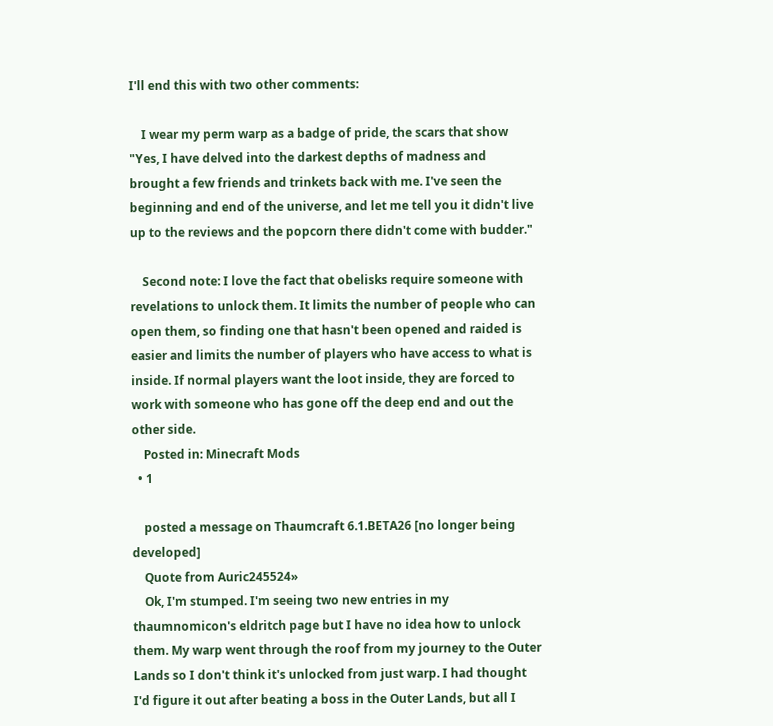I'll end this with two other comments:

    I wear my perm warp as a badge of pride, the scars that show "Yes, I have delved into the darkest depths of madness and brought a few friends and trinkets back with me. I've seen the beginning and end of the universe, and let me tell you it didn't live up to the reviews and the popcorn there didn't come with budder."

    Second note: I love the fact that obelisks require someone with revelations to unlock them. It limits the number of people who can open them, so finding one that hasn't been opened and raided is easier and limits the number of players who have access to what is inside. If normal players want the loot inside, they are forced to work with someone who has gone off the deep end and out the other side.
    Posted in: Minecraft Mods
  • 1

    posted a message on Thaumcraft 6.1.BETA26 [no longer being developed]
    Quote from Auric245524»
    Ok, I'm stumped. I'm seeing two new entries in my thaumnomicon's eldritch page but I have no idea how to unlock them. My warp went through the roof from my journey to the Outer Lands so I don't think it's unlocked from just warp. I had thought I'd figure it out after beating a boss in the Outer Lands, but all I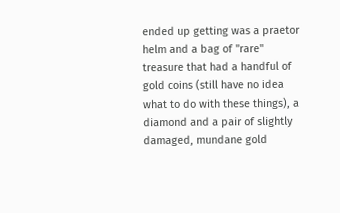ended up getting was a praetor helm and a bag of "rare" treasure that had a handful of gold coins (still have no idea what to do with these things), a diamond and a pair of slightly damaged, mundane gold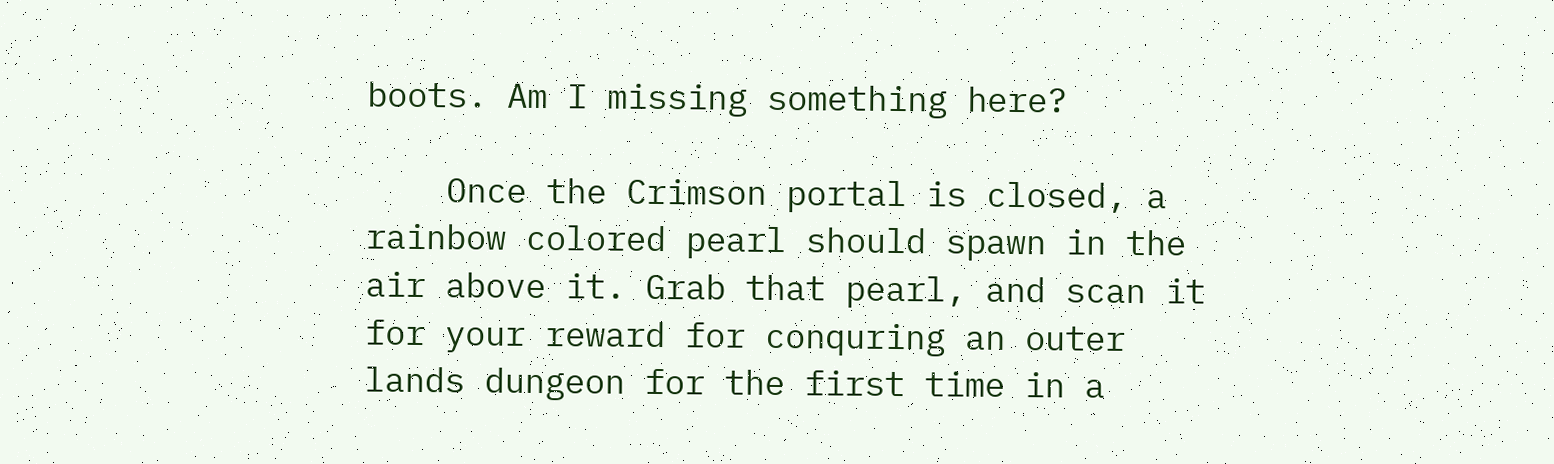boots. Am I missing something here?

    Once the Crimson portal is closed, a rainbow colored pearl should spawn in the air above it. Grab that pearl, and scan it for your reward for conquring an outer lands dungeon for the first time in a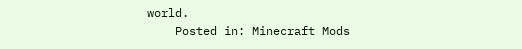world.
    Posted in: Minecraft Mods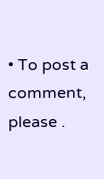• To post a comment, please .